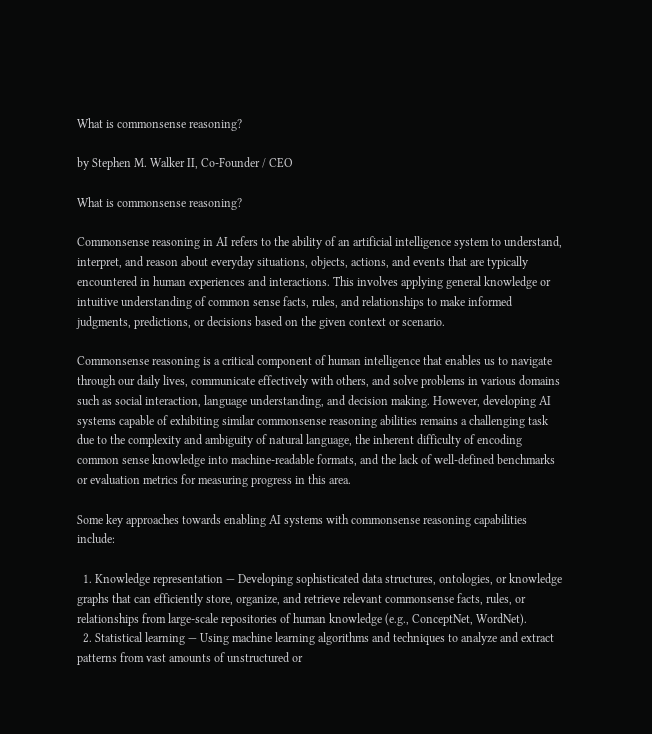What is commonsense reasoning?

by Stephen M. Walker II, Co-Founder / CEO

What is commonsense reasoning?

Commonsense reasoning in AI refers to the ability of an artificial intelligence system to understand, interpret, and reason about everyday situations, objects, actions, and events that are typically encountered in human experiences and interactions. This involves applying general knowledge or intuitive understanding of common sense facts, rules, and relationships to make informed judgments, predictions, or decisions based on the given context or scenario.

Commonsense reasoning is a critical component of human intelligence that enables us to navigate through our daily lives, communicate effectively with others, and solve problems in various domains such as social interaction, language understanding, and decision making. However, developing AI systems capable of exhibiting similar commonsense reasoning abilities remains a challenging task due to the complexity and ambiguity of natural language, the inherent difficulty of encoding common sense knowledge into machine-readable formats, and the lack of well-defined benchmarks or evaluation metrics for measuring progress in this area.

Some key approaches towards enabling AI systems with commonsense reasoning capabilities include:

  1. Knowledge representation — Developing sophisticated data structures, ontologies, or knowledge graphs that can efficiently store, organize, and retrieve relevant commonsense facts, rules, or relationships from large-scale repositories of human knowledge (e.g., ConceptNet, WordNet).
  2. Statistical learning — Using machine learning algorithms and techniques to analyze and extract patterns from vast amounts of unstructured or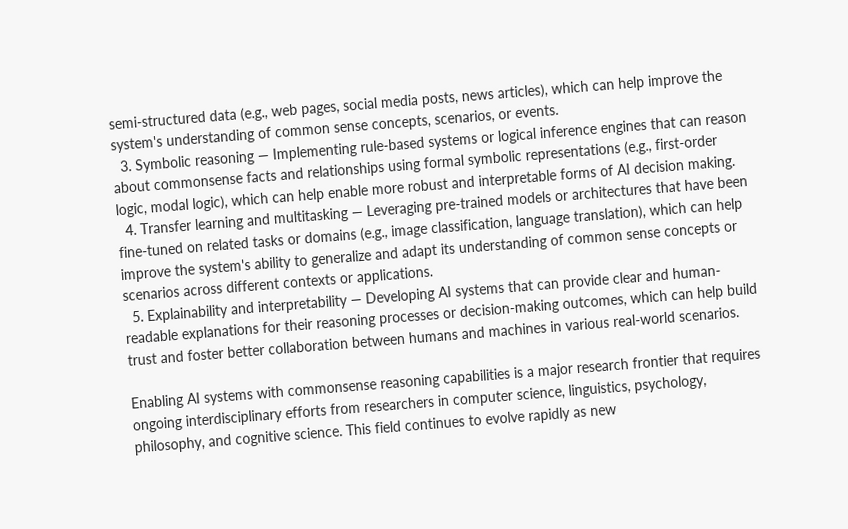semi-structured data (e.g., web pages, social media posts, news articles), which can help improve the system's understanding of common sense concepts, scenarios, or events.
  3. Symbolic reasoning — Implementing rule-based systems or logical inference engines that can reason about commonsense facts and relationships using formal symbolic representations (e.g., first-order logic, modal logic), which can help enable more robust and interpretable forms of AI decision making.
  4. Transfer learning and multitasking — Leveraging pre-trained models or architectures that have been fine-tuned on related tasks or domains (e.g., image classification, language translation), which can help improve the system's ability to generalize and adapt its understanding of common sense concepts or scenarios across different contexts or applications.
  5. Explainability and interpretability — Developing AI systems that can provide clear and human-readable explanations for their reasoning processes or decision-making outcomes, which can help build trust and foster better collaboration between humans and machines in various real-world scenarios.

Enabling AI systems with commonsense reasoning capabilities is a major research frontier that requires ongoing interdisciplinary efforts from researchers in computer science, linguistics, psychology, philosophy, and cognitive science. This field continues to evolve rapidly as new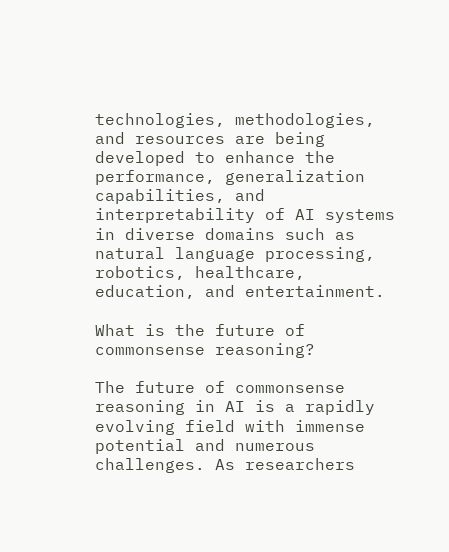technologies, methodologies, and resources are being developed to enhance the performance, generalization capabilities, and interpretability of AI systems in diverse domains such as natural language processing, robotics, healthcare, education, and entertainment.

What is the future of commonsense reasoning?

The future of commonsense reasoning in AI is a rapidly evolving field with immense potential and numerous challenges. As researchers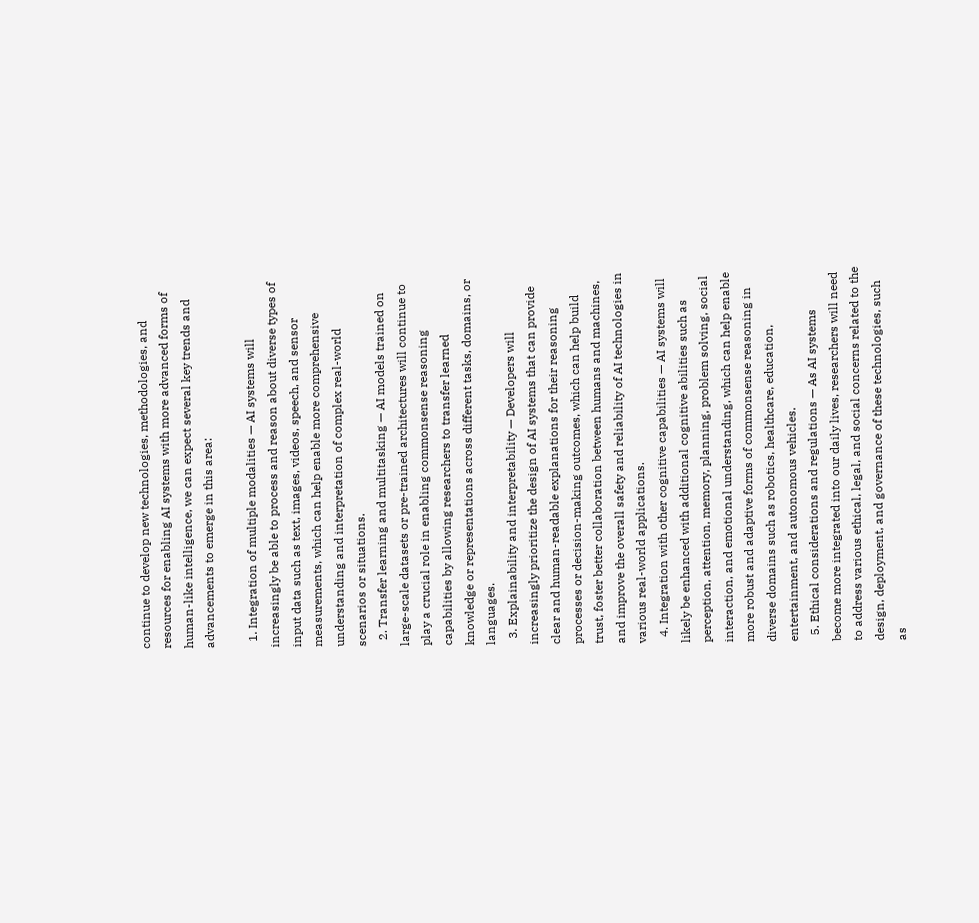continue to develop new technologies, methodologies, and resources for enabling AI systems with more advanced forms of human-like intelligence, we can expect several key trends and advancements to emerge in this area:

  1. Integration of multiple modalities — AI systems will increasingly be able to process and reason about diverse types of input data such as text, images, videos, speech, and sensor measurements, which can help enable more comprehensive understanding and interpretation of complex real-world scenarios or situations.
  2. Transfer learning and multitasking — AI models trained on large-scale datasets or pre-trained architectures will continue to play a crucial role in enabling commonsense reasoning capabilities by allowing researchers to transfer learned knowledge or representations across different tasks, domains, or languages.
  3. Explainability and interpretability — Developers will increasingly prioritize the design of AI systems that can provide clear and human-readable explanations for their reasoning processes or decision-making outcomes, which can help build trust, foster better collaboration between humans and machines, and improve the overall safety and reliability of AI technologies in various real-world applications.
  4. Integration with other cognitive capabilities — AI systems will likely be enhanced with additional cognitive abilities such as perception, attention, memory, planning, problem solving, social interaction, and emotional understanding, which can help enable more robust and adaptive forms of commonsense reasoning in diverse domains such as robotics, healthcare, education, entertainment, and autonomous vehicles.
  5. Ethical considerations and regulations — As AI systems become more integrated into our daily lives, researchers will need to address various ethical, legal, and social concerns related to the design, deployment, and governance of these technologies, such as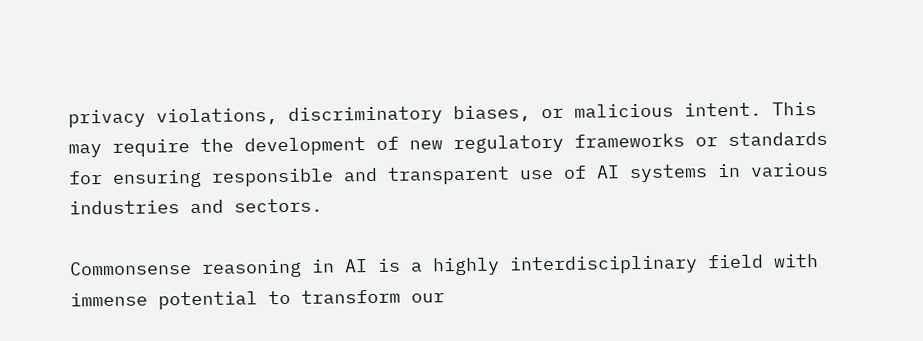privacy violations, discriminatory biases, or malicious intent. This may require the development of new regulatory frameworks or standards for ensuring responsible and transparent use of AI systems in various industries and sectors.

Commonsense reasoning in AI is a highly interdisciplinary field with immense potential to transform our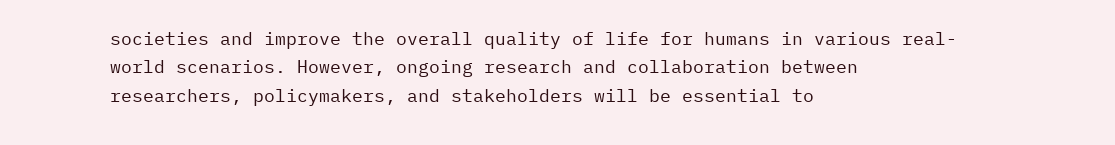societies and improve the overall quality of life for humans in various real-world scenarios. However, ongoing research and collaboration between researchers, policymakers, and stakeholders will be essential to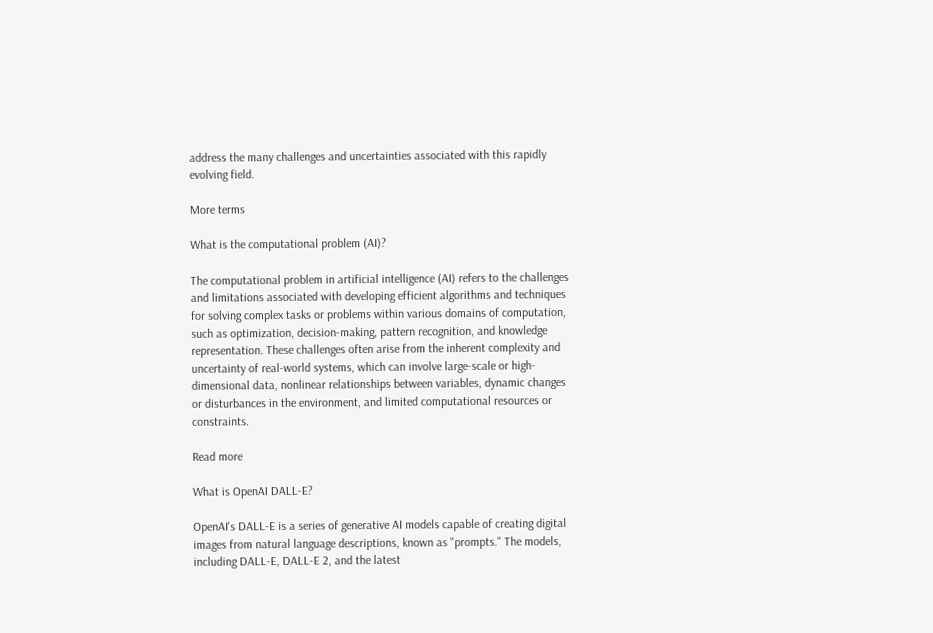address the many challenges and uncertainties associated with this rapidly evolving field.

More terms

What is the computational problem (AI)?

The computational problem in artificial intelligence (AI) refers to the challenges and limitations associated with developing efficient algorithms and techniques for solving complex tasks or problems within various domains of computation, such as optimization, decision-making, pattern recognition, and knowledge representation. These challenges often arise from the inherent complexity and uncertainty of real-world systems, which can involve large-scale or high-dimensional data, nonlinear relationships between variables, dynamic changes or disturbances in the environment, and limited computational resources or constraints.

Read more

What is OpenAI DALL-E?

OpenAI's DALL-E is a series of generative AI models capable of creating digital images from natural language descriptions, known as "prompts." The models, including DALL-E, DALL-E 2, and the latest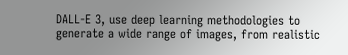DALL-E 3, use deep learning methodologies to generate a wide range of images, from realistic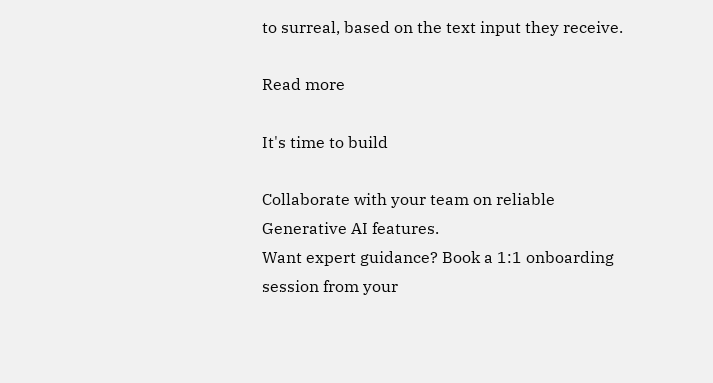to surreal, based on the text input they receive.

Read more

It's time to build

Collaborate with your team on reliable Generative AI features.
Want expert guidance? Book a 1:1 onboarding session from your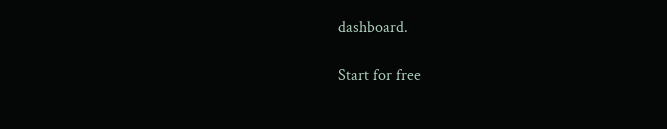dashboard.

Start for free